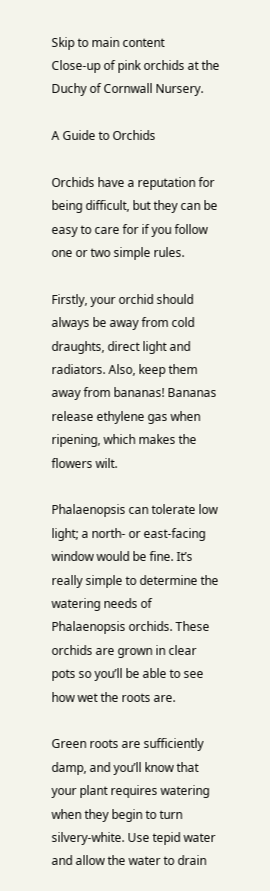Skip to main content
Close-up of pink orchids at the Duchy of Cornwall Nursery.

A Guide to Orchids

Orchids have a reputation for being difficult, but they can be easy to care for if you follow one or two simple rules.

Firstly, your orchid should always be away from cold draughts, direct light and radiators. Also, keep them away from bananas! Bananas release ethylene gas when ripening, which makes the flowers wilt.

Phalaenopsis can tolerate low light; a north- or east-facing window would be fine. It’s really simple to determine the watering needs of Phalaenopsis orchids. These orchids are grown in clear pots so you’ll be able to see how wet the roots are.

Green roots are sufficiently damp, and you’ll know that your plant requires watering when they begin to turn silvery-white. Use tepid water and allow the water to drain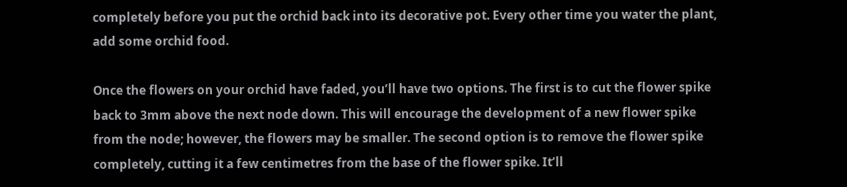completely before you put the orchid back into its decorative pot. Every other time you water the plant, add some orchid food.

Once the flowers on your orchid have faded, you’ll have two options. The first is to cut the flower spike back to 3mm above the next node down. This will encourage the development of a new flower spike from the node; however, the flowers may be smaller. The second option is to remove the flower spike completely, cutting it a few centimetres from the base of the flower spike. It’ll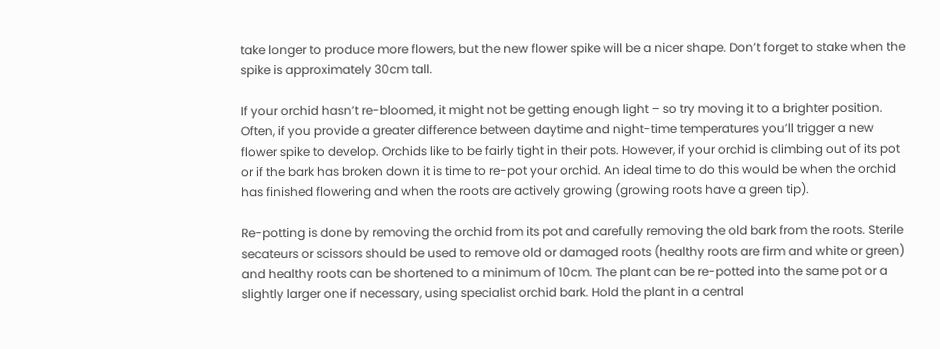take longer to produce more flowers, but the new flower spike will be a nicer shape. Don’t forget to stake when the spike is approximately 30cm tall.

If your orchid hasn’t re-bloomed, it might not be getting enough light – so try moving it to a brighter position. Often, if you provide a greater difference between daytime and night-time temperatures you’ll trigger a new flower spike to develop. Orchids like to be fairly tight in their pots. However, if your orchid is climbing out of its pot or if the bark has broken down it is time to re-pot your orchid. An ideal time to do this would be when the orchid has finished flowering and when the roots are actively growing (growing roots have a green tip).

Re-potting is done by removing the orchid from its pot and carefully removing the old bark from the roots. Sterile secateurs or scissors should be used to remove old or damaged roots (healthy roots are firm and white or green) and healthy roots can be shortened to a minimum of 10cm. The plant can be re-potted into the same pot or a slightly larger one if necessary, using specialist orchid bark. Hold the plant in a central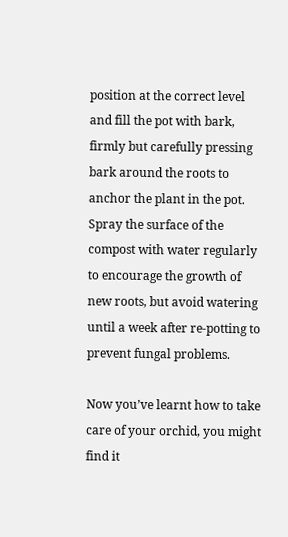position at the correct level and fill the pot with bark, firmly but carefully pressing bark around the roots to anchor the plant in the pot. Spray the surface of the compost with water regularly to encourage the growth of new roots, but avoid watering until a week after re-potting to prevent fungal problems.

Now you’ve learnt how to take care of your orchid, you might find it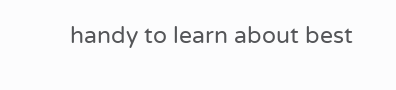handy to learn about best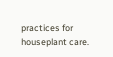practices for houseplant care.